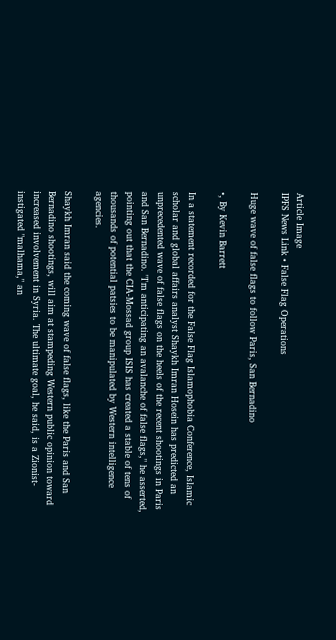Article Image
IPFS News Link • False Flag Operations

Huge wave of false flags to follow Paris, San Bernadino

•, By Kevin Barrett

In a statement recorded for the False Flag Islamophobia Conference, Islamic scholar and global affairs analyst Shaykh Imran Hosein has predicted an unprecedented wave of false flags on the heels of the recent shootings in Paris and San Bernadino. "I'm anticipating an avalanche of false flags," he asserted, pointing out that the CIA-Mossad group ISIS has created a stable of tens of thousands of potential patsies to be manipulated by Western intelligence agencies.

Shaykh Imran said the coming wave of false flags, like the Paris and San Bernadino shootings, will aim at stampeding Western public opinion toward increased involvement in Syria. The ultimate goal, he said, is a Zionist-instigated "malhama," an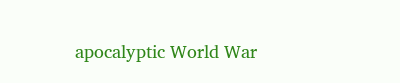apocalyptic World War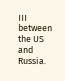III between the US and Russia.